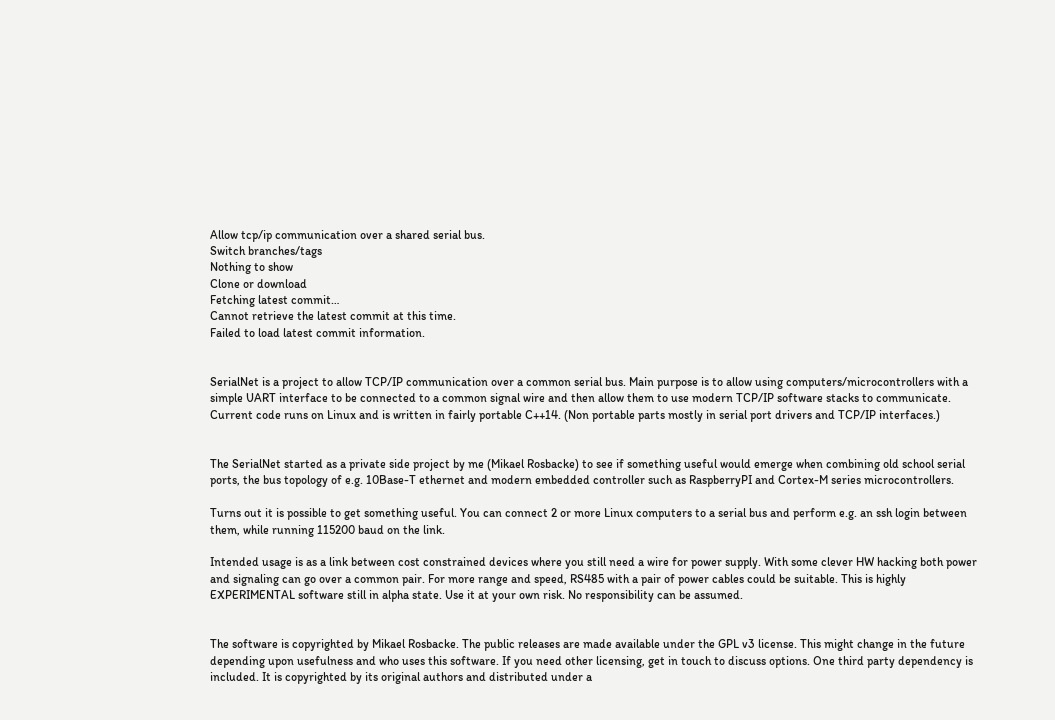Allow tcp/ip communication over a shared serial bus.
Switch branches/tags
Nothing to show
Clone or download
Fetching latest commit…
Cannot retrieve the latest commit at this time.
Failed to load latest commit information.


SerialNet is a project to allow TCP/IP communication over a common serial bus. Main purpose is to allow using computers/microcontrollers with a simple UART interface to be connected to a common signal wire and then allow them to use modern TCP/IP software stacks to communicate. Current code runs on Linux and is written in fairly portable C++14. (Non portable parts mostly in serial port drivers and TCP/IP interfaces.)


The SerialNet started as a private side project by me (Mikael Rosbacke) to see if something useful would emerge when combining old school serial ports, the bus topology of e.g. 10Base-T ethernet and modern embedded controller such as RaspberryPI and Cortex-M series microcontrollers.

Turns out it is possible to get something useful. You can connect 2 or more Linux computers to a serial bus and perform e.g. an ssh login between them, while running 115200 baud on the link.

Intended usage is as a link between cost constrained devices where you still need a wire for power supply. With some clever HW hacking both power and signaling can go over a common pair. For more range and speed, RS485 with a pair of power cables could be suitable. This is highly EXPERIMENTAL software still in alpha state. Use it at your own risk. No responsibility can be assumed.


The software is copyrighted by Mikael Rosbacke. The public releases are made available under the GPL v3 license. This might change in the future depending upon usefulness and who uses this software. If you need other licensing, get in touch to discuss options. One third party dependency is included. It is copyrighted by its original authors and distributed under a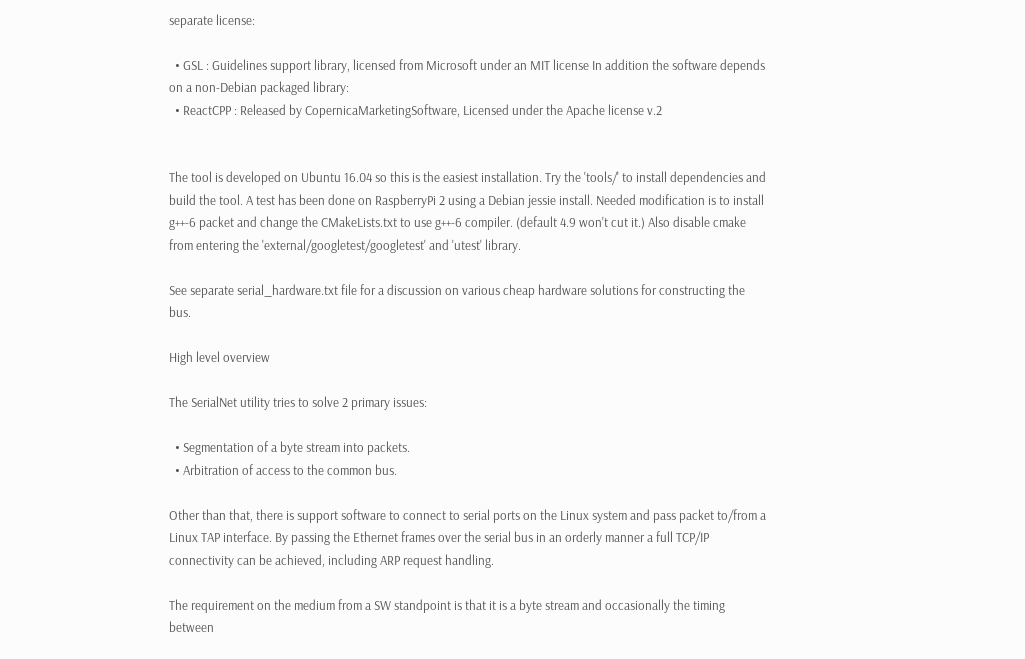separate license:

  • GSL : Guidelines support library, licensed from Microsoft under an MIT license In addition the software depends on a non-Debian packaged library:
  • ReactCPP : Released by CopernicaMarketingSoftware, Licensed under the Apache license v.2


The tool is developed on Ubuntu 16.04 so this is the easiest installation. Try the 'tools/' to install dependencies and build the tool. A test has been done on RaspberryPi 2 using a Debian jessie install. Needed modification is to install g++-6 packet and change the CMakeLists.txt to use g++-6 compiler. (default 4.9 won't cut it.) Also disable cmake from entering the 'external/googletest/googletest' and 'utest' library.

See separate serial_hardware.txt file for a discussion on various cheap hardware solutions for constructing the bus.

High level overview

The SerialNet utility tries to solve 2 primary issues:

  • Segmentation of a byte stream into packets.
  • Arbitration of access to the common bus.

Other than that, there is support software to connect to serial ports on the Linux system and pass packet to/from a Linux TAP interface. By passing the Ethernet frames over the serial bus in an orderly manner a full TCP/IP connectivity can be achieved, including ARP request handling.

The requirement on the medium from a SW standpoint is that it is a byte stream and occasionally the timing between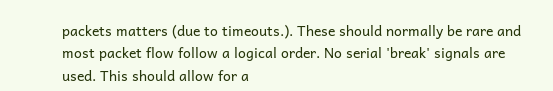packets matters (due to timeouts.). These should normally be rare and most packet flow follow a logical order. No serial 'break' signals are used. This should allow for a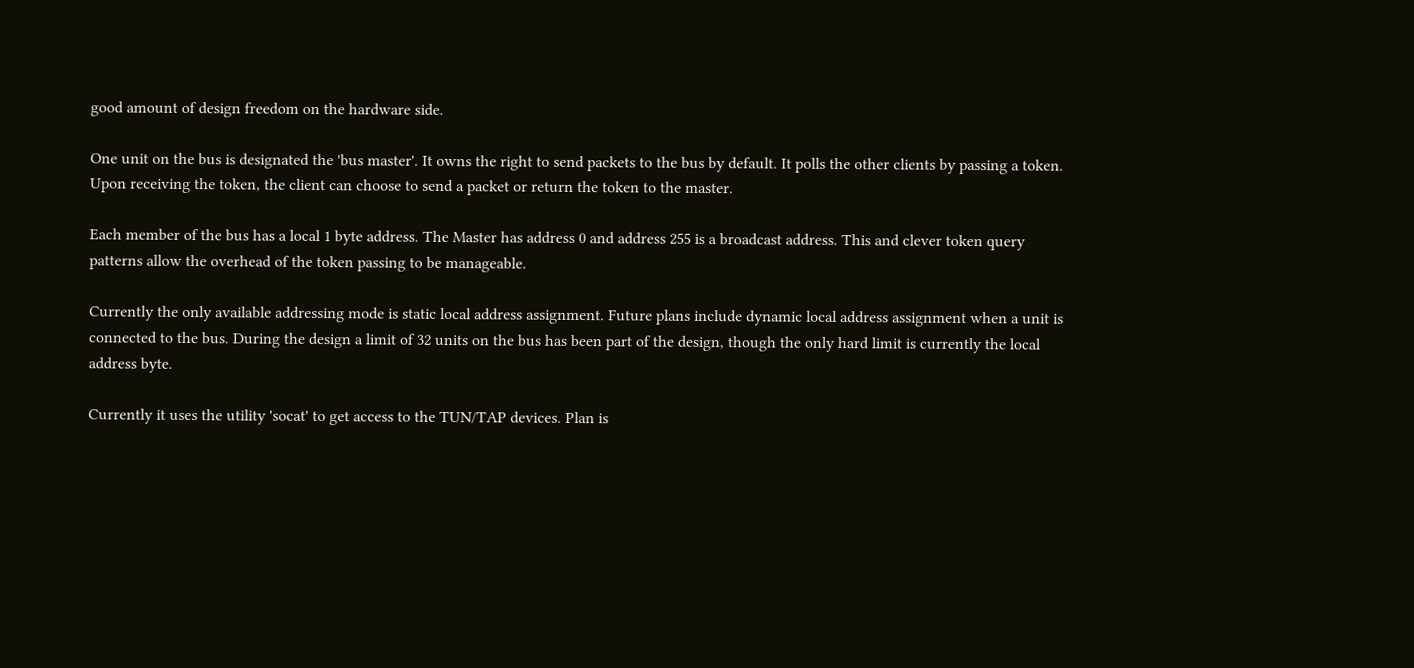good amount of design freedom on the hardware side.

One unit on the bus is designated the 'bus master'. It owns the right to send packets to the bus by default. It polls the other clients by passing a token. Upon receiving the token, the client can choose to send a packet or return the token to the master.

Each member of the bus has a local 1 byte address. The Master has address 0 and address 255 is a broadcast address. This and clever token query patterns allow the overhead of the token passing to be manageable.

Currently the only available addressing mode is static local address assignment. Future plans include dynamic local address assignment when a unit is connected to the bus. During the design a limit of 32 units on the bus has been part of the design, though the only hard limit is currently the local address byte.

Currently it uses the utility 'socat' to get access to the TUN/TAP devices. Plan is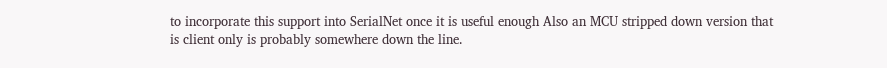to incorporate this support into SerialNet once it is useful enough Also an MCU stripped down version that is client only is probably somewhere down the line.